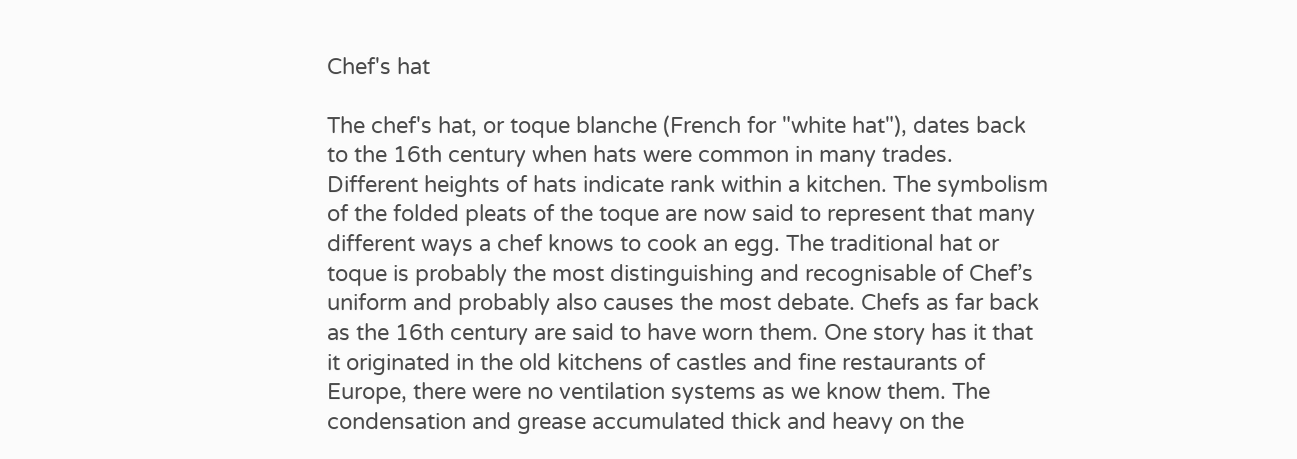Chef's hat

The chef's hat, or toque blanche (French for "white hat"), dates back to the 16th century when hats were common in many trades. Different heights of hats indicate rank within a kitchen. The symbolism of the folded pleats of the toque are now said to represent that many different ways a chef knows to cook an egg. The traditional hat or toque is probably the most distinguishing and recognisable of Chef’s uniform and probably also causes the most debate. Chefs as far back as the 16th century are said to have worn them. One story has it that it originated in the old kitchens of castles and fine restaurants of Europe, there were no ventilation systems as we know them. The condensation and grease accumulated thick and heavy on the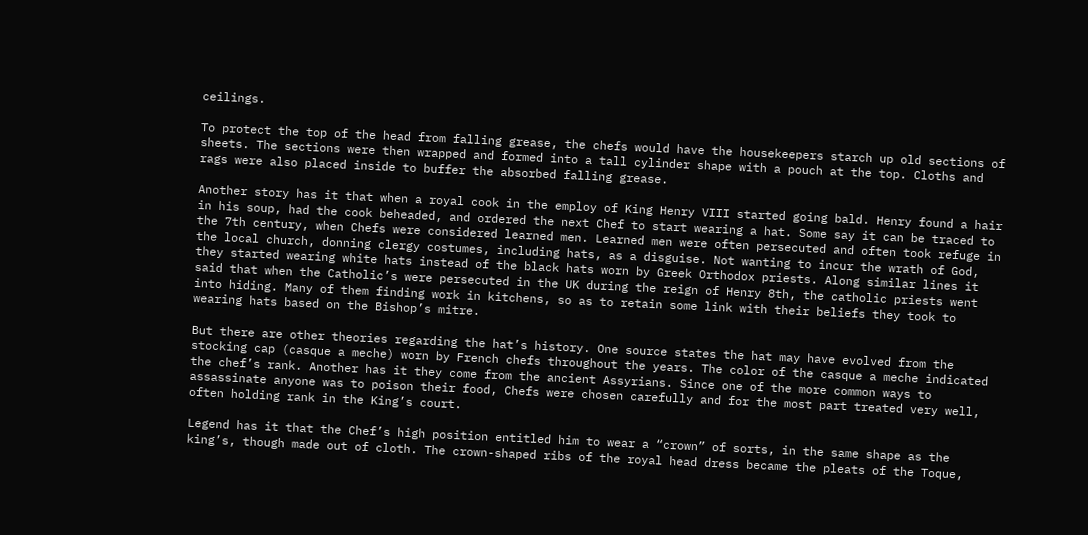ceilings.

To protect the top of the head from falling grease, the chefs would have the housekeepers starch up old sections of sheets. The sections were then wrapped and formed into a tall cylinder shape with a pouch at the top. Cloths and rags were also placed inside to buffer the absorbed falling grease.

Another story has it that when a royal cook in the employ of King Henry VIII started going bald. Henry found a hair in his soup, had the cook beheaded, and ordered the next Chef to start wearing a hat. Some say it can be traced to the 7th century, when Chefs were considered learned men. Learned men were often persecuted and often took refuge in the local church, donning clergy costumes, including hats, as a disguise. Not wanting to incur the wrath of God, they started wearing white hats instead of the black hats worn by Greek Orthodox priests. Along similar lines it said that when the Catholic’s were persecuted in the UK during the reign of Henry 8th, the catholic priests went into hiding. Many of them finding work in kitchens, so as to retain some link with their beliefs they took to wearing hats based on the Bishop’s mitre.

But there are other theories regarding the hat’s history. One source states the hat may have evolved from the stocking cap (casque a meche) worn by French chefs throughout the years. The color of the casque a meche indicated the chef’s rank. Another has it they come from the ancient Assyrians. Since one of the more common ways to assassinate anyone was to poison their food, Chefs were chosen carefully and for the most part treated very well, often holding rank in the King’s court.

Legend has it that the Chef’s high position entitled him to wear a “crown” of sorts, in the same shape as the king’s, though made out of cloth. The crown-shaped ribs of the royal head dress became the pleats of the Toque,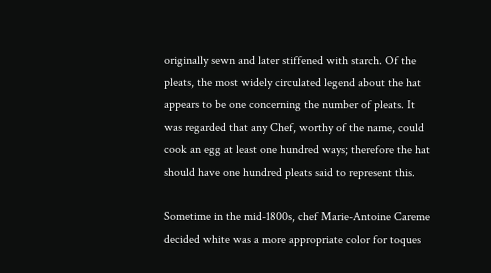originally sewn and later stiffened with starch. Of the pleats, the most widely circulated legend about the hat appears to be one concerning the number of pleats. It was regarded that any Chef, worthy of the name, could cook an egg at least one hundred ways; therefore the hat should have one hundred pleats said to represent this.

Sometime in the mid-1800s, chef Marie-Antoine Careme decided white was a more appropriate color for toques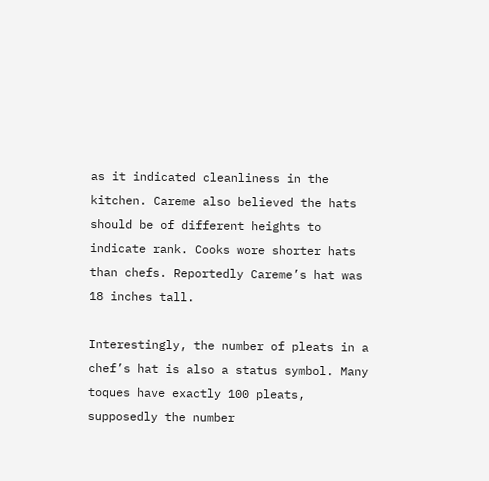as it indicated cleanliness in the kitchen. Careme also believed the hats should be of different heights to indicate rank. Cooks wore shorter hats than chefs. Reportedly Careme’s hat was 18 inches tall.

Interestingly, the number of pleats in a chef’s hat is also a status symbol. Many toques have exactly 100 pleats, supposedly the number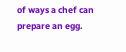of ways a chef can prepare an egg.